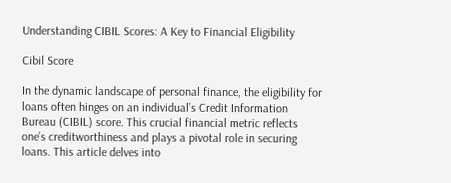Understanding CIBIL Scores: A Key to Financial Eligibility

Cibil Score

In the dynamic landscape of personal finance, the eligibility for loans often hinges on an individual’s Credit Information Bureau (CIBIL) score. This crucial financial metric reflects one’s creditworthiness and plays a pivotal role in securing loans. This article delves into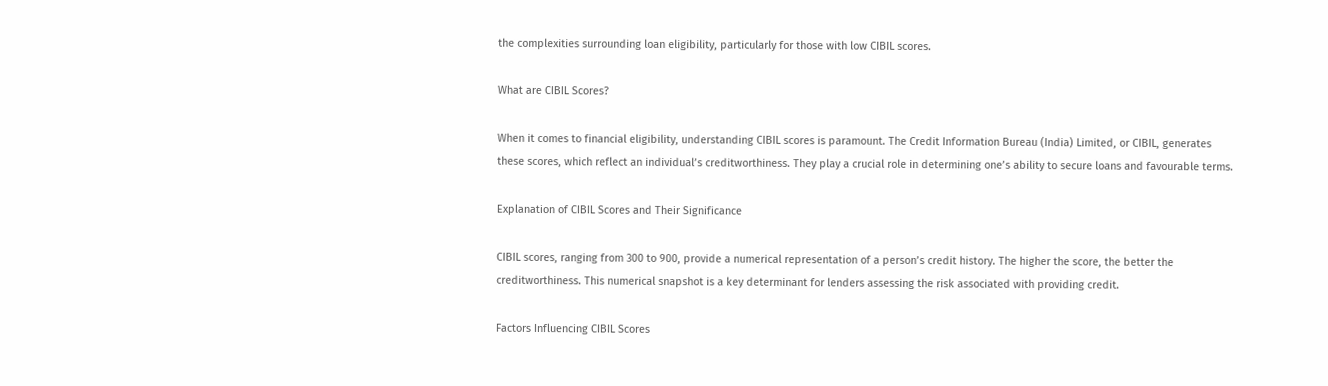the complexities surrounding loan eligibility, particularly for those with low CIBIL scores.

What are CIBIL Scores?

When it comes to financial eligibility, understanding CIBIL scores is paramount. The Credit Information Bureau (India) Limited, or CIBIL, generates these scores, which reflect an individual’s creditworthiness. They play a crucial role in determining one’s ability to secure loans and favourable terms.

Explanation of CIBIL Scores and Their Significance

CIBIL scores, ranging from 300 to 900, provide a numerical representation of a person’s credit history. The higher the score, the better the creditworthiness. This numerical snapshot is a key determinant for lenders assessing the risk associated with providing credit.

Factors Influencing CIBIL Scores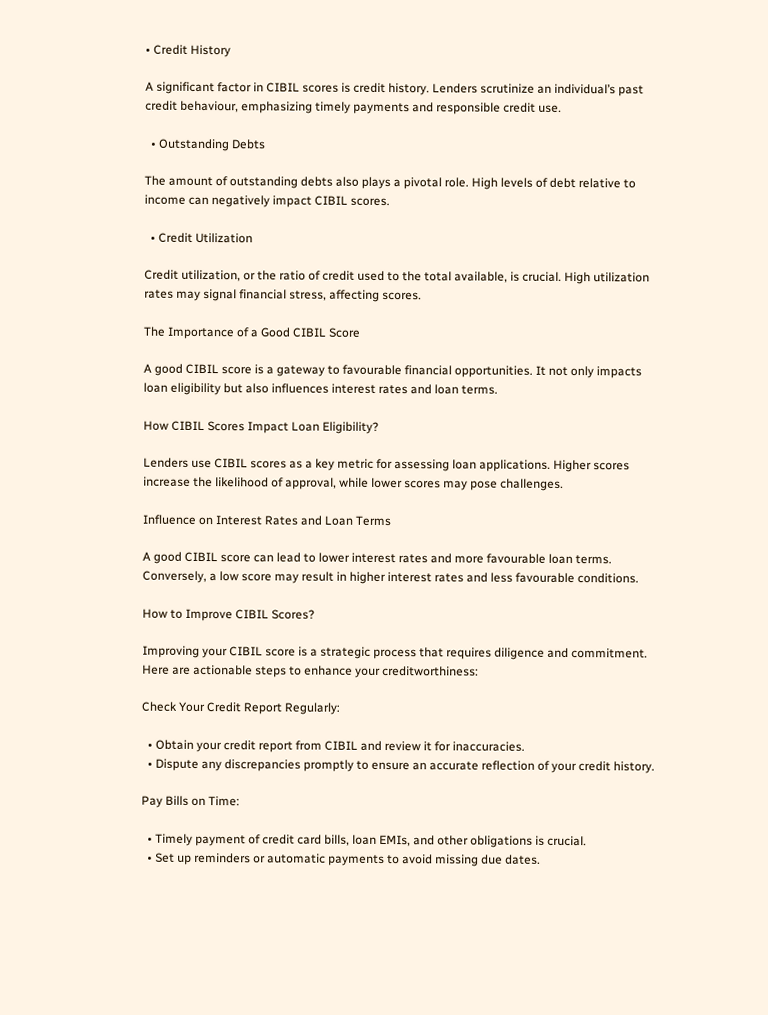• Credit History

A significant factor in CIBIL scores is credit history. Lenders scrutinize an individual’s past credit behaviour, emphasizing timely payments and responsible credit use.

  • Outstanding Debts

The amount of outstanding debts also plays a pivotal role. High levels of debt relative to income can negatively impact CIBIL scores.

  • Credit Utilization

Credit utilization, or the ratio of credit used to the total available, is crucial. High utilization rates may signal financial stress, affecting scores.

The Importance of a Good CIBIL Score

A good CIBIL score is a gateway to favourable financial opportunities. It not only impacts loan eligibility but also influences interest rates and loan terms.

How CIBIL Scores Impact Loan Eligibility?

Lenders use CIBIL scores as a key metric for assessing loan applications. Higher scores increase the likelihood of approval, while lower scores may pose challenges.

Influence on Interest Rates and Loan Terms

A good CIBIL score can lead to lower interest rates and more favourable loan terms. Conversely, a low score may result in higher interest rates and less favourable conditions.

How to Improve CIBIL Scores?

Improving your CIBIL score is a strategic process that requires diligence and commitment. Here are actionable steps to enhance your creditworthiness:

Check Your Credit Report Regularly:

  • Obtain your credit report from CIBIL and review it for inaccuracies.
  • Dispute any discrepancies promptly to ensure an accurate reflection of your credit history.

Pay Bills on Time:

  • Timely payment of credit card bills, loan EMIs, and other obligations is crucial.
  • Set up reminders or automatic payments to avoid missing due dates.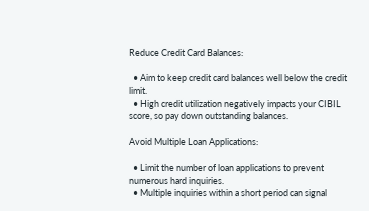Reduce Credit Card Balances:

  • Aim to keep credit card balances well below the credit limit.
  • High credit utilization negatively impacts your CIBIL score, so pay down outstanding balances.

Avoid Multiple Loan Applications:

  • Limit the number of loan applications to prevent numerous hard inquiries.
  • Multiple inquiries within a short period can signal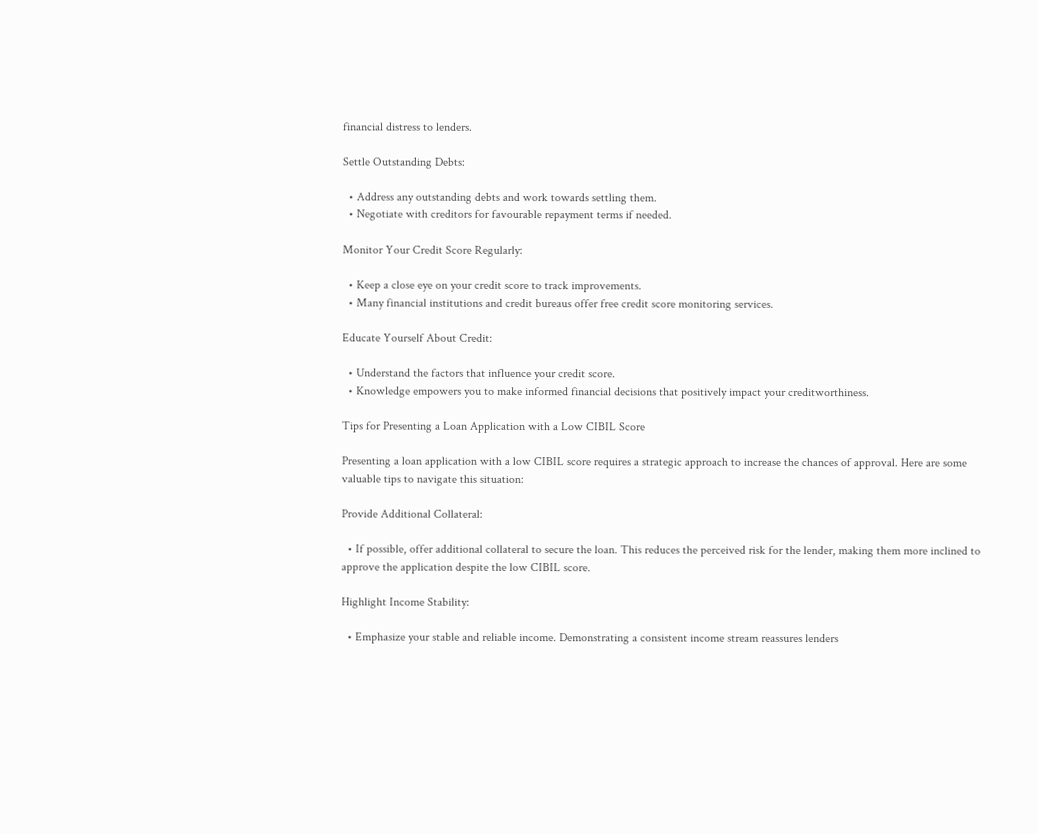financial distress to lenders.

Settle Outstanding Debts:

  • Address any outstanding debts and work towards settling them.
  • Negotiate with creditors for favourable repayment terms if needed.

Monitor Your Credit Score Regularly:

  • Keep a close eye on your credit score to track improvements.
  • Many financial institutions and credit bureaus offer free credit score monitoring services.

Educate Yourself About Credit:

  • Understand the factors that influence your credit score.
  • Knowledge empowers you to make informed financial decisions that positively impact your creditworthiness.

Tips for Presenting a Loan Application with a Low CIBIL Score

Presenting a loan application with a low CIBIL score requires a strategic approach to increase the chances of approval. Here are some valuable tips to navigate this situation:

Provide Additional Collateral:

  • If possible, offer additional collateral to secure the loan. This reduces the perceived risk for the lender, making them more inclined to approve the application despite the low CIBIL score.

Highlight Income Stability:

  • Emphasize your stable and reliable income. Demonstrating a consistent income stream reassures lenders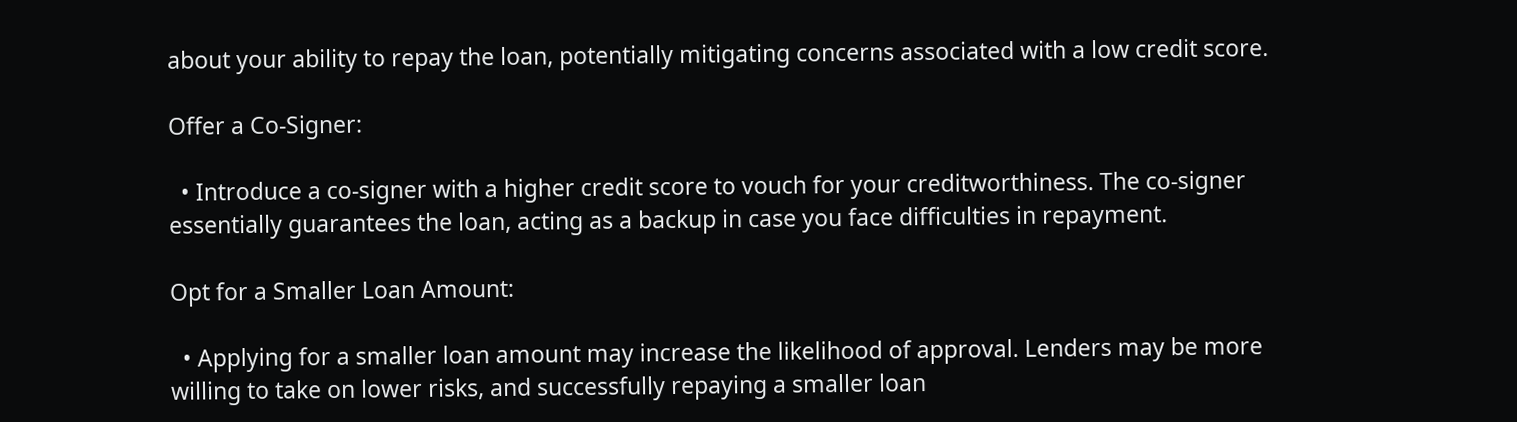about your ability to repay the loan, potentially mitigating concerns associated with a low credit score.

Offer a Co-Signer:

  • Introduce a co-signer with a higher credit score to vouch for your creditworthiness. The co-signer essentially guarantees the loan, acting as a backup in case you face difficulties in repayment.

Opt for a Smaller Loan Amount:

  • Applying for a smaller loan amount may increase the likelihood of approval. Lenders may be more willing to take on lower risks, and successfully repaying a smaller loan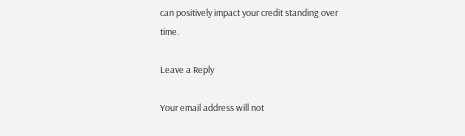can positively impact your credit standing over time.

Leave a Reply

Your email address will not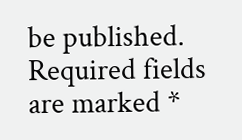be published. Required fields are marked *